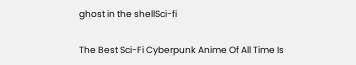ghost in the shellSci-fi

The Best Sci-Fi Cyberpunk Anime Of All Time Is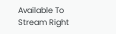Available To Stream Right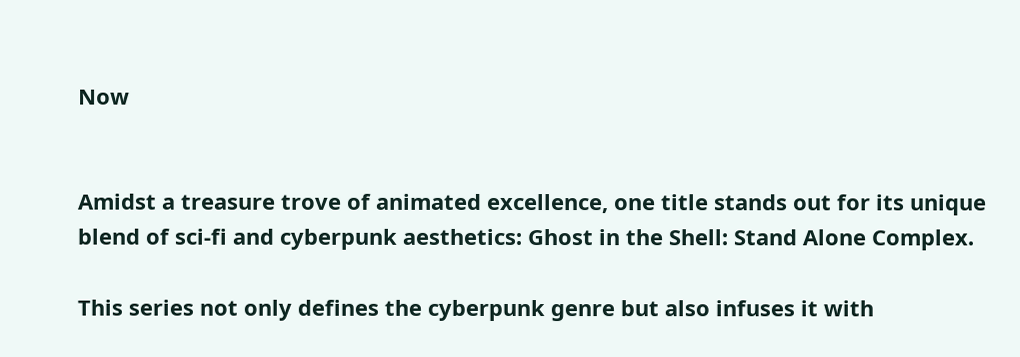Now


Amidst a treasure trove of animated excellence, one title stands out for its unique blend of sci-fi and cyberpunk aesthetics: Ghost in the Shell: Stand Alone Complex.

This series not only defines the cyberpunk genre but also infuses it with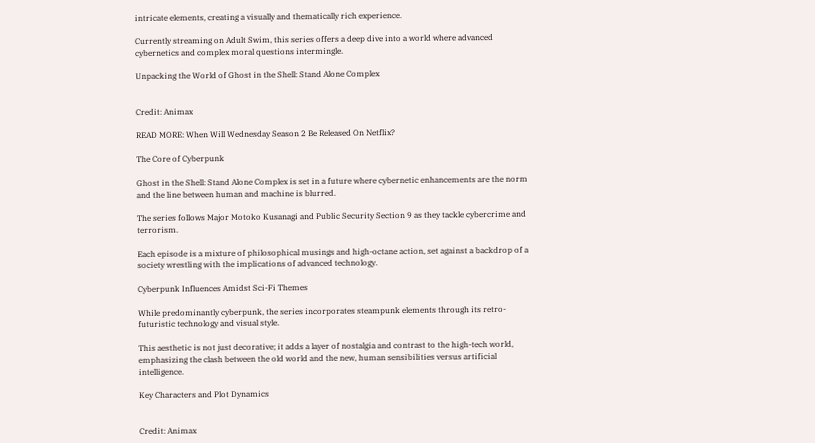intricate elements, creating a visually and thematically rich experience.

Currently streaming on Adult Swim, this series offers a deep dive into a world where advanced cybernetics and complex moral questions intermingle.

Unpacking the World of Ghost in the Shell: Stand Alone Complex


Credit: Animax

READ MORE: When Will Wednesday Season 2 Be Released On Netflix?

The Core of Cyberpunk

Ghost in the Shell: Stand Alone Complex is set in a future where cybernetic enhancements are the norm and the line between human and machine is blurred.

The series follows Major Motoko Kusanagi and Public Security Section 9 as they tackle cybercrime and terrorism.

Each episode is a mixture of philosophical musings and high-octane action, set against a backdrop of a society wrestling with the implications of advanced technology.

Cyberpunk Influences Amidst Sci-Fi Themes

While predominantly cyberpunk, the series incorporates steampunk elements through its retro-futuristic technology and visual style.

This aesthetic is not just decorative; it adds a layer of nostalgia and contrast to the high-tech world, emphasizing the clash between the old world and the new, human sensibilities versus artificial intelligence.

Key Characters and Plot Dynamics


Credit: Animax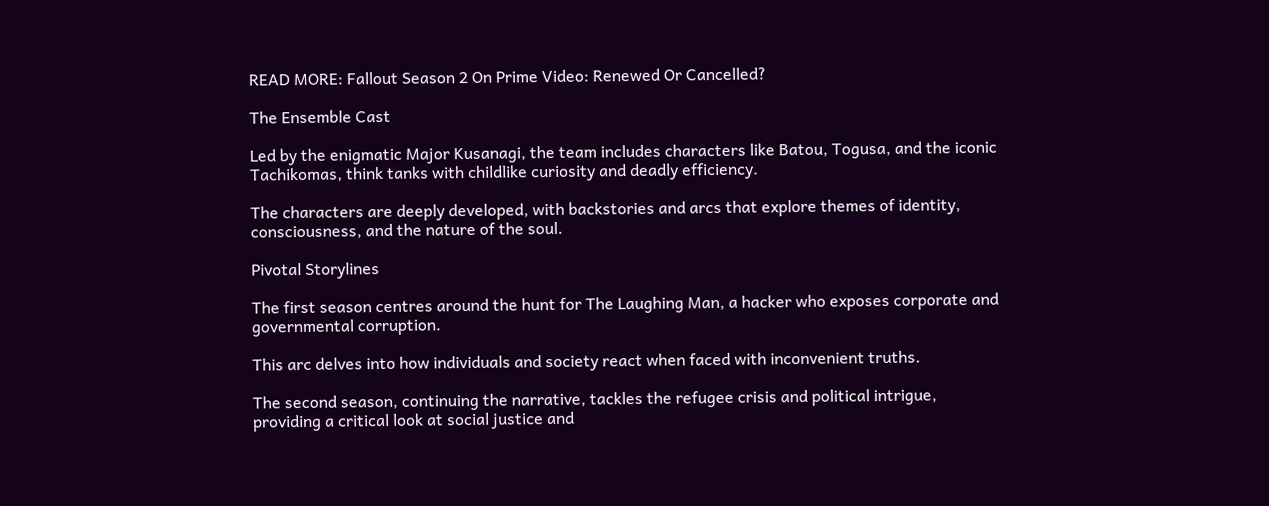READ MORE: Fallout Season 2 On Prime Video: Renewed Or Cancelled?

The Ensemble Cast

Led by the enigmatic Major Kusanagi, the team includes characters like Batou, Togusa, and the iconic Tachikomas, think tanks with childlike curiosity and deadly efficiency.

The characters are deeply developed, with backstories and arcs that explore themes of identity, consciousness, and the nature of the soul.

Pivotal Storylines

The first season centres around the hunt for The Laughing Man, a hacker who exposes corporate and governmental corruption.

This arc delves into how individuals and society react when faced with inconvenient truths.

The second season, continuing the narrative, tackles the refugee crisis and political intrigue, providing a critical look at social justice and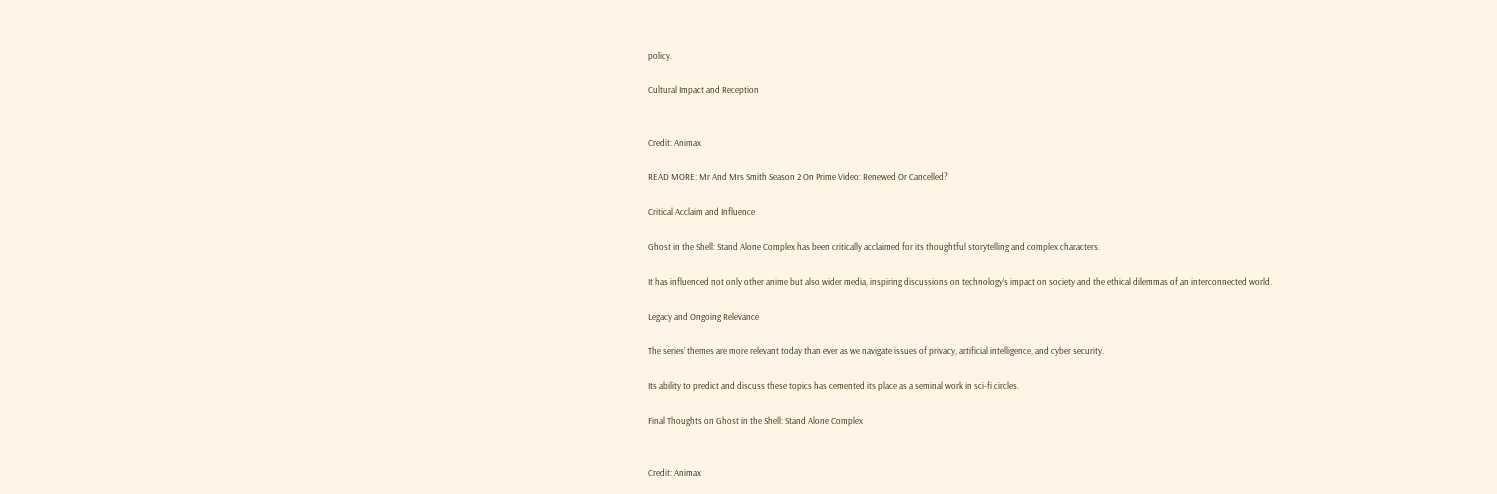policy.

Cultural Impact and Reception


Credit: Animax

READ MORE: Mr And Mrs Smith Season 2 On Prime Video: Renewed Or Cancelled?

Critical Acclaim and Influence

Ghost in the Shell: Stand Alone Complex has been critically acclaimed for its thoughtful storytelling and complex characters.

It has influenced not only other anime but also wider media, inspiring discussions on technology’s impact on society and the ethical dilemmas of an interconnected world.

Legacy and Ongoing Relevance

The series’ themes are more relevant today than ever as we navigate issues of privacy, artificial intelligence, and cyber security.

Its ability to predict and discuss these topics has cemented its place as a seminal work in sci-fi circles.

Final Thoughts on Ghost in the Shell: Stand Alone Complex


Credit: Animax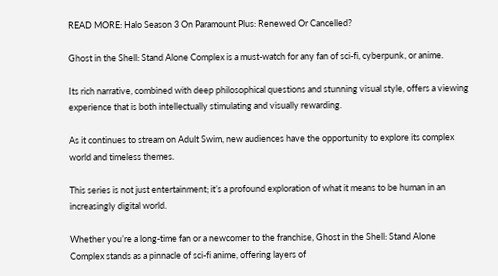READ MORE: Halo Season 3 On Paramount Plus: Renewed Or Cancelled?

Ghost in the Shell: Stand Alone Complex is a must-watch for any fan of sci-fi, cyberpunk, or anime.

Its rich narrative, combined with deep philosophical questions and stunning visual style, offers a viewing experience that is both intellectually stimulating and visually rewarding.

As it continues to stream on Adult Swim, new audiences have the opportunity to explore its complex world and timeless themes.

This series is not just entertainment; it’s a profound exploration of what it means to be human in an increasingly digital world.

Whether you’re a long-time fan or a newcomer to the franchise, Ghost in the Shell: Stand Alone Complex stands as a pinnacle of sci-fi anime, offering layers of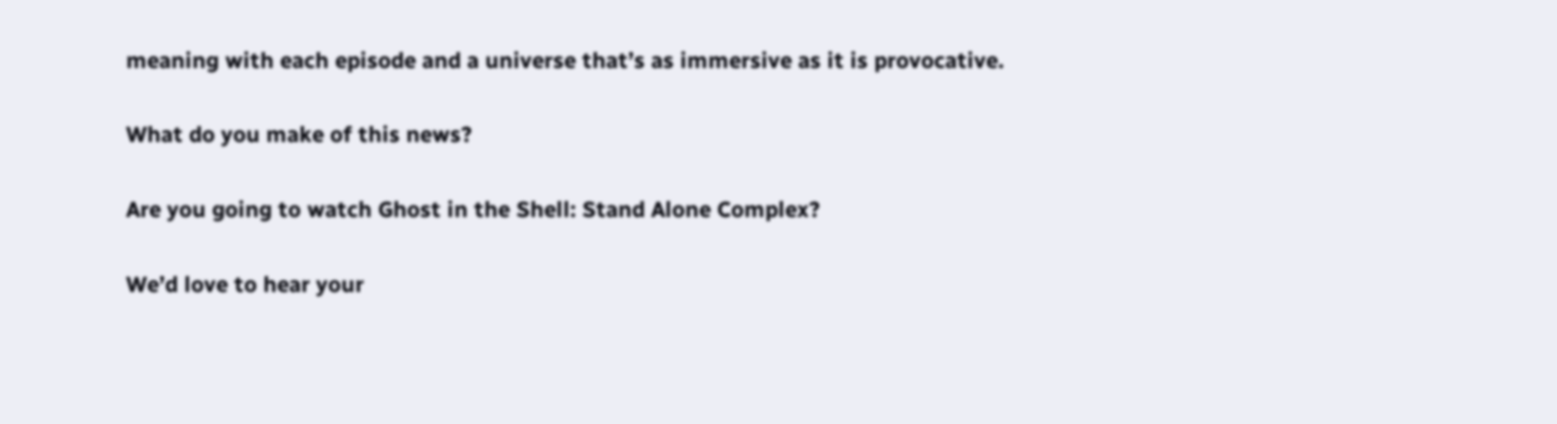meaning with each episode and a universe that’s as immersive as it is provocative.

What do you make of this news?

Are you going to watch Ghost in the Shell: Stand Alone Complex?

We’d love to hear your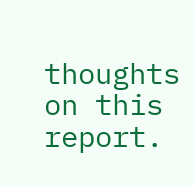thoughts on this report.